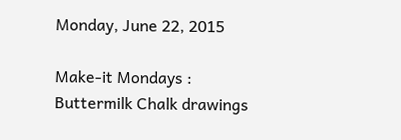Monday, June 22, 2015

Make-it Mondays : Buttermilk Chalk drawings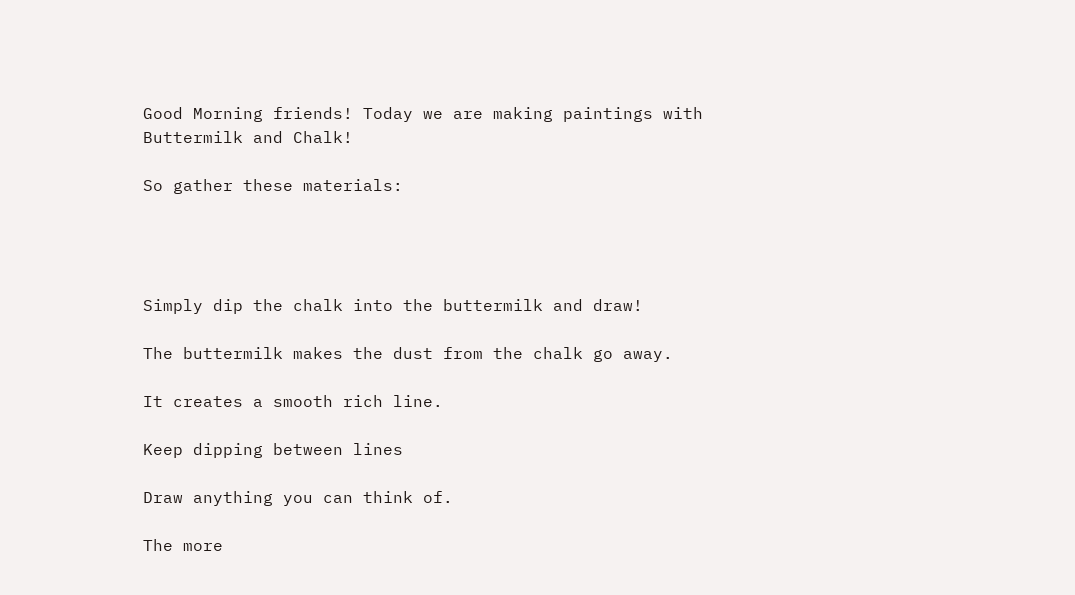Good Morning friends! Today we are making paintings with Buttermilk and Chalk!

So gather these materials:




Simply dip the chalk into the buttermilk and draw!

The buttermilk makes the dust from the chalk go away.

It creates a smooth rich line.

Keep dipping between lines

Draw anything you can think of.

The more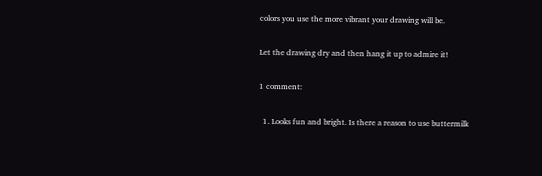colors you use the more vibrant your drawing will be.

Let the drawing dry and then hang it up to admire it!

1 comment:

  1. Looks fun and bright. Is there a reason to use buttermilk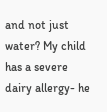and not just water? My child has a severe dairy allergy- he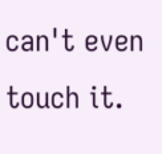can't even touch it.